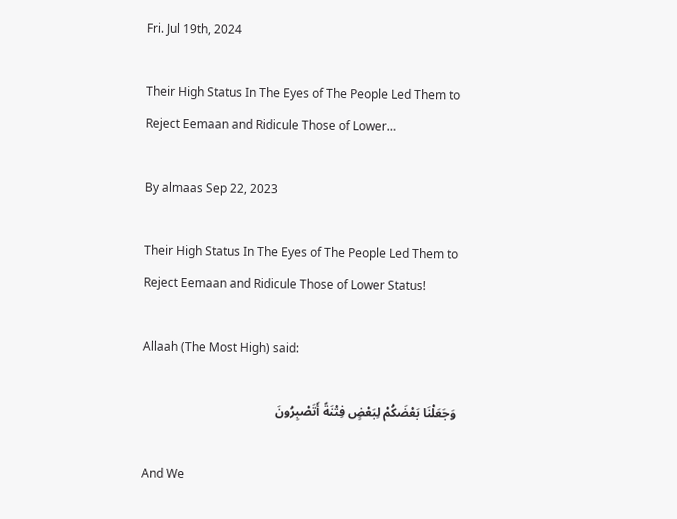Fri. Jul 19th, 2024

Their High Status In The Eyes of The People Led Them to Reject Eemaan and Ridicule Those of Lower…

By almaas Sep 22, 2023

Their High Status In The Eyes of The People Led Them to Reject Eemaan and Ridicule Those of Lower Status!

Allaah (The Most High) said:

وَجَعَلْنَا بَعْضَكُمْ لِبَعْضٍ فِتْنَةً أَتَصْبِرُونَ

And We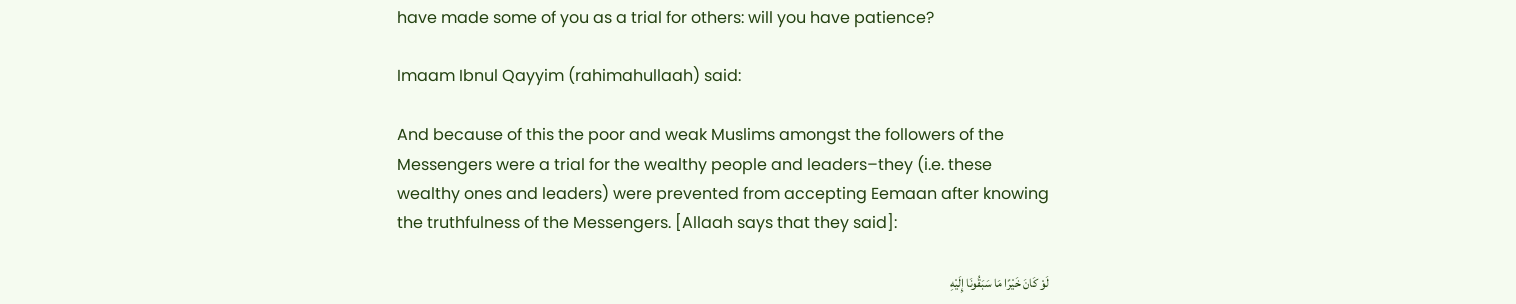have made some of you as a trial for others: will you have patience?

Imaam Ibnul Qayyim (rahimahullaah) said:

And because of this the poor and weak Muslims amongst the followers of the Messengers were a trial for the wealthy people and leaders–they (i.e. these wealthy ones and leaders) were prevented from accepting Eemaan after knowing the truthfulness of the Messengers. [Allaah says that they said]:

لَوْ كَانَ خَيْرًا مَا سَبَقُونَا إِلَيْهِ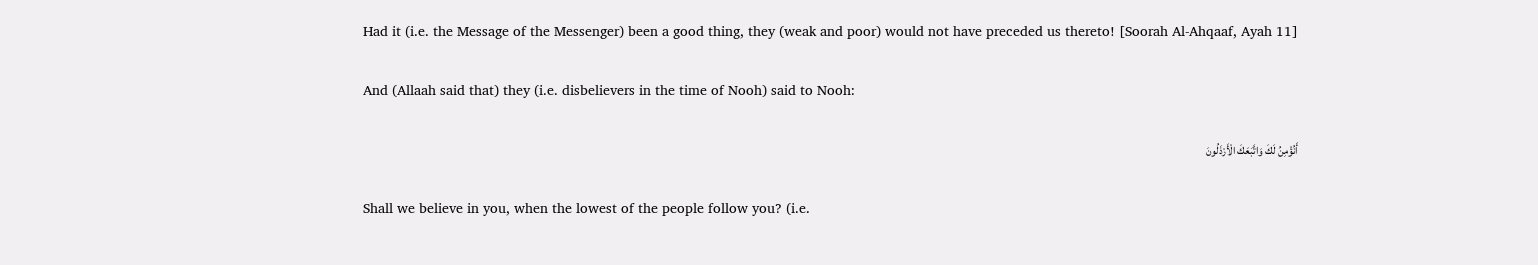Had it (i.e. the Message of the Messenger) been a good thing, they (weak and poor) would not have preceded us thereto! [Soorah Al-Ahqaaf, Ayah 11]

And (Allaah said that) they (i.e. disbelievers in the time of Nooh) said to Nooh:

أَنُؤْمِنُ لَكَ وَاتَّبَعَكَ الْأَرْذَلُونَ

Shall we believe in you, when the lowest of the people follow you? (i.e.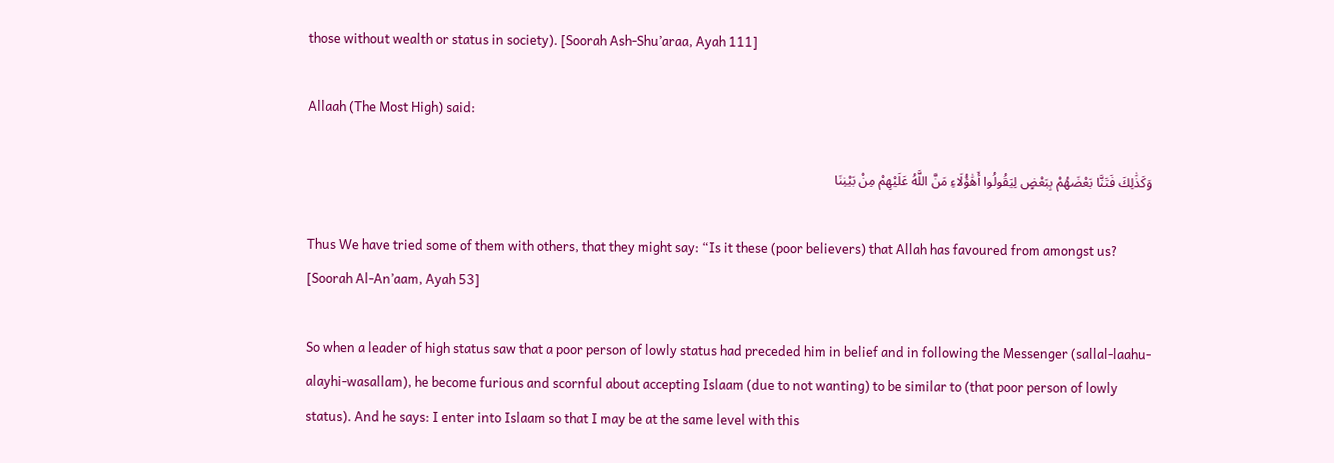those without wealth or status in society). [Soorah Ash-Shu’araa, Ayah 111]

Allaah (The Most High) said:

وَكَذَٰلِكَ فَتَنَّا بَعْضَهُمْ بِبَعْضٍ لِيَقُولُوا أَهَٰؤُلَاءِ مَنَّ اللَّهُ عَلَيْهِمْ مِنْ بَيْنِنَا

Thus We have tried some of them with others, that they might say: “Is it these (poor believers) that Allah has favoured from amongst us? [Soorah Al-An’aam, Ayah 53]

So when a leader of high status saw that a poor person of lowly status had preceded him in belief and in following the Messenger (sallal-laahu-alayhi-wasallam), he become furious and scornful about accepting Islaam (due to not wanting) to be similar to (that poor person of lowly status). And he says: I enter into Islaam so that I may be at the same level with this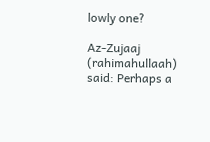lowly one?

Az-Zujaaj (rahimahullaah) said: Perhaps a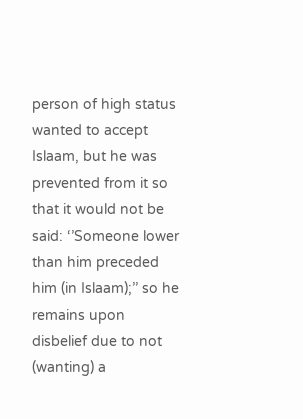person of high status wanted to accept Islaam, but he was prevented from it so that it would not be said: ‘’Someone lower than him preceded him (in Islaam);’’ so he remains upon disbelief due to not (wanting) a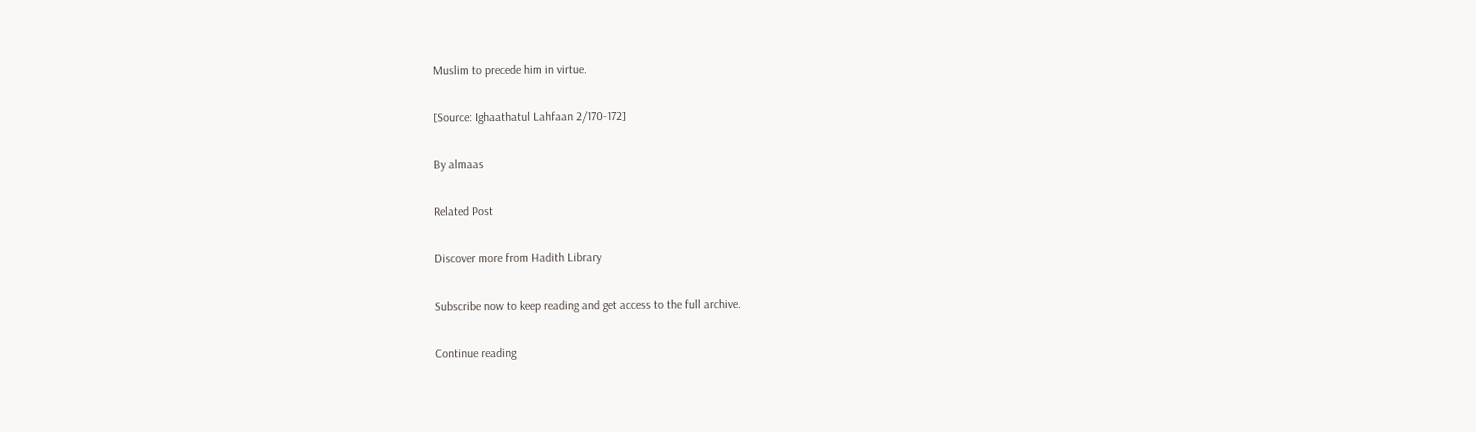Muslim to precede him in virtue.

[Source: Ighaathatul Lahfaan 2/170-172]

By almaas

Related Post

Discover more from Hadith Library

Subscribe now to keep reading and get access to the full archive.

Continue reading